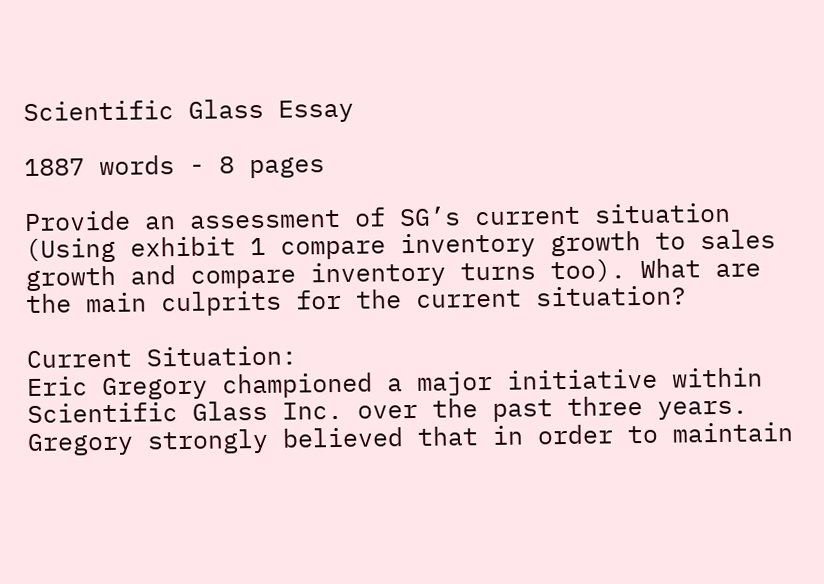Scientific Glass Essay

1887 words - 8 pages

Provide an assessment of SG’s current situation (Using exhibit 1 compare inventory growth to sales growth and compare inventory turns too). What are the main culprits for the current situation?

Current Situation:
Eric Gregory championed a major initiative within Scientific Glass Inc. over the past three years. Gregory strongly believed that in order to maintain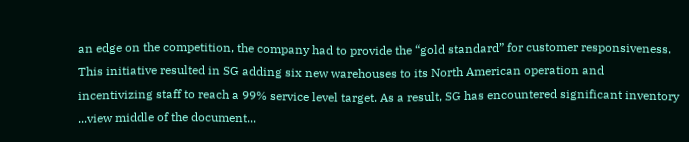an edge on the competition, the company had to provide the “gold standard” for customer responsiveness. This initiative resulted in SG adding six new warehouses to its North American operation and incentivizing staff to reach a 99% service level target. As a result, SG has encountered significant inventory ...view middle of the document...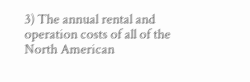3) The annual rental and operation costs of all of the North American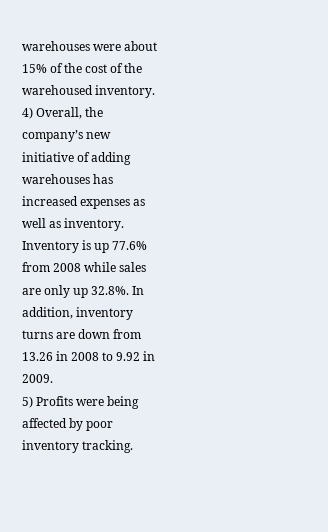warehouses were about 15% of the cost of the warehoused inventory.
4) Overall, the company’s new initiative of adding warehouses has increased expenses as well as inventory. Inventory is up 77.6% from 2008 while sales are only up 32.8%. In addition, inventory turns are down from 13.26 in 2008 to 9.92 in 2009.
5) Profits were being affected by poor inventory tracking.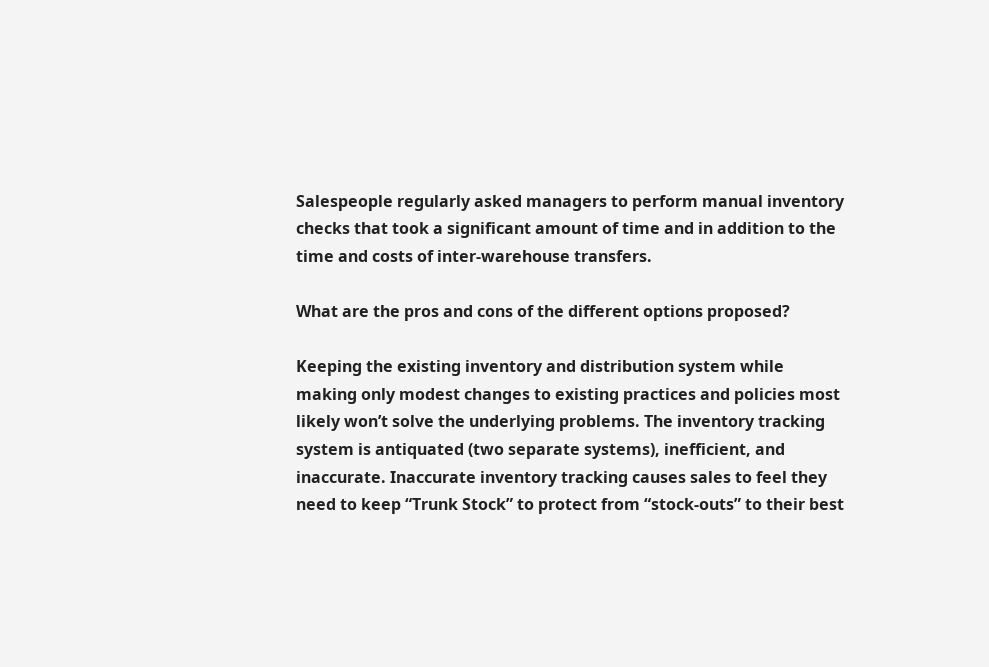Salespeople regularly asked managers to perform manual inventory checks that took a significant amount of time and in addition to the time and costs of inter-warehouse transfers.

What are the pros and cons of the different options proposed?

Keeping the existing inventory and distribution system while making only modest changes to existing practices and policies most likely won’t solve the underlying problems. The inventory tracking system is antiquated (two separate systems), inefficient, and inaccurate. Inaccurate inventory tracking causes sales to feel they need to keep “Trunk Stock” to protect from “stock-outs” to their best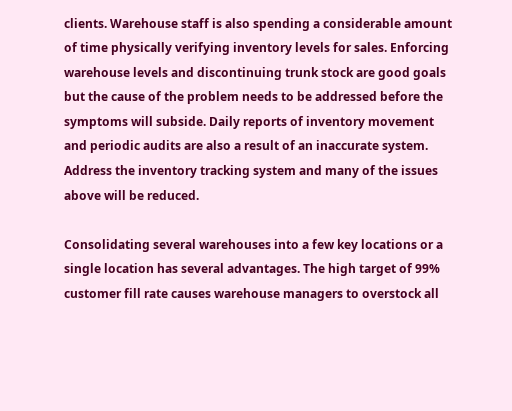clients. Warehouse staff is also spending a considerable amount of time physically verifying inventory levels for sales. Enforcing warehouse levels and discontinuing trunk stock are good goals but the cause of the problem needs to be addressed before the symptoms will subside. Daily reports of inventory movement and periodic audits are also a result of an inaccurate system. Address the inventory tracking system and many of the issues above will be reduced.

Consolidating several warehouses into a few key locations or a single location has several advantages. The high target of 99% customer fill rate causes warehouse managers to overstock all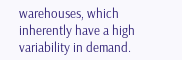warehouses, which inherently have a high variability in demand.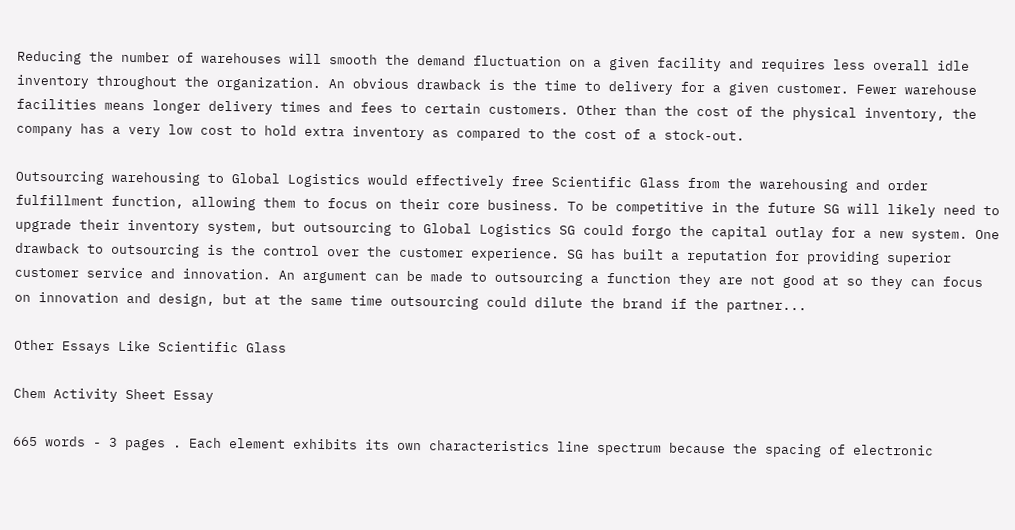Reducing the number of warehouses will smooth the demand fluctuation on a given facility and requires less overall idle inventory throughout the organization. An obvious drawback is the time to delivery for a given customer. Fewer warehouse facilities means longer delivery times and fees to certain customers. Other than the cost of the physical inventory, the company has a very low cost to hold extra inventory as compared to the cost of a stock-out.

Outsourcing warehousing to Global Logistics would effectively free Scientific Glass from the warehousing and order fulfillment function, allowing them to focus on their core business. To be competitive in the future SG will likely need to upgrade their inventory system, but outsourcing to Global Logistics SG could forgo the capital outlay for a new system. One drawback to outsourcing is the control over the customer experience. SG has built a reputation for providing superior customer service and innovation. An argument can be made to outsourcing a function they are not good at so they can focus on innovation and design, but at the same time outsourcing could dilute the brand if the partner...

Other Essays Like Scientific Glass

Chem Activity Sheet Essay

665 words - 3 pages . Each element exhibits its own characteristics line spectrum because the spacing of electronic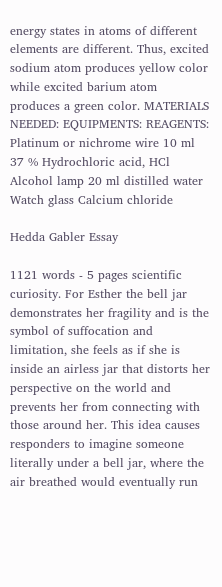energy states in atoms of different elements are different. Thus, excited sodium atom produces yellow color while excited barium atom produces a green color. MATERIALS NEEDED: EQUIPMENTS: REAGENTS: Platinum or nichrome wire 10 ml 37 % Hydrochloric acid, HCl Alcohol lamp 20 ml distilled water Watch glass Calcium chloride

Hedda Gabler Essay

1121 words - 5 pages scientific curiosity. For Esther the bell jar demonstrates her fragility and is the symbol of suffocation and limitation, she feels as if she is inside an airless jar that distorts her perspective on the world and prevents her from connecting with those around her. This idea causes responders to imagine someone literally under a bell jar, where the air breathed would eventually run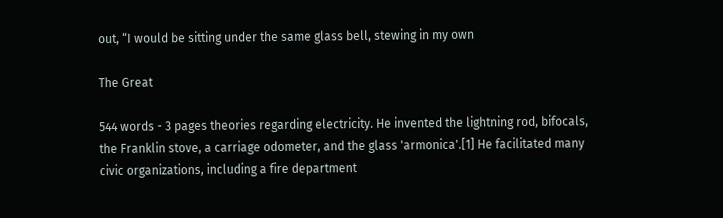out, “I would be sitting under the same glass bell, stewing in my own

The Great

544 words - 3 pages theories regarding electricity. He invented the lightning rod, bifocals, the Franklin stove, a carriage odometer, and the glass 'armonica'.[1] He facilitated many civic organizations, including a fire department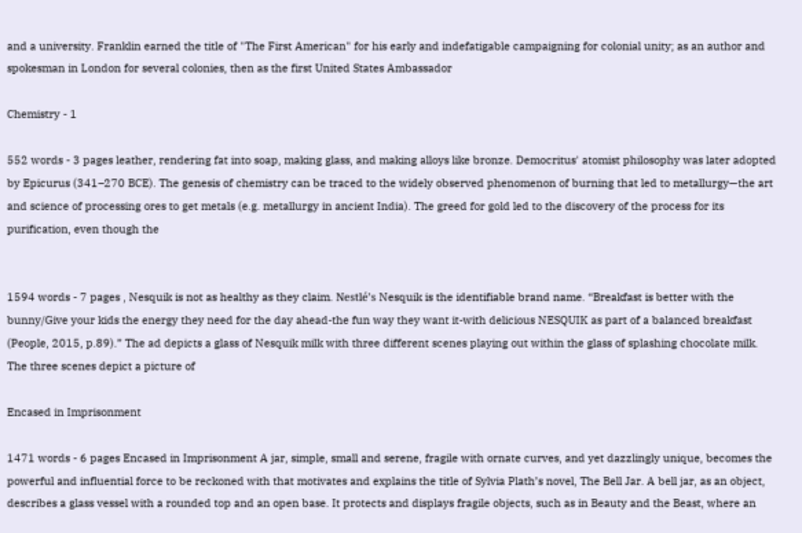and a university. Franklin earned the title of "The First American" for his early and indefatigable campaigning for colonial unity; as an author and spokesman in London for several colonies, then as the first United States Ambassador

Chemistry - 1

552 words - 3 pages leather, rendering fat into soap, making glass, and making alloys like bronze. Democritus' atomist philosophy was later adopted by Epicurus (341–270 BCE). The genesis of chemistry can be traced to the widely observed phenomenon of burning that led to metallurgy—the art and science of processing ores to get metals (e.g. metallurgy in ancient India). The greed for gold led to the discovery of the process for its purification, even though the


1594 words - 7 pages , Nesquik is not as healthy as they claim. Nestlé’s Nesquik is the identifiable brand name. “Breakfast is better with the bunny/Give your kids the energy they need for the day ahead-the fun way they want it-with delicious NESQUIK as part of a balanced breakfast (People, 2015, p.89).” The ad depicts a glass of Nesquik milk with three different scenes playing out within the glass of splashing chocolate milk. The three scenes depict a picture of

Encased in Imprisonment

1471 words - 6 pages Encased in Imprisonment A jar, simple, small and serene, fragile with ornate curves, and yet dazzlingly unique, becomes the powerful and influential force to be reckoned with that motivates and explains the title of Sylvia Plath’s novel, The Bell Jar. A bell jar, as an object, describes a glass vessel with a rounded top and an open base. It protects and displays fragile objects, such as in Beauty and the Beast, where an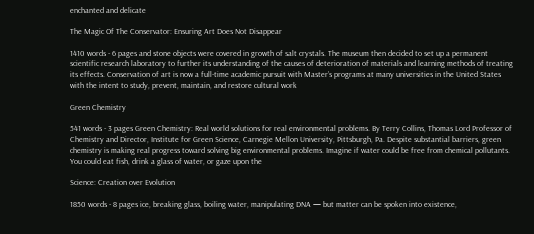enchanted and delicate

The Magic Of The Conservator: Ensuring Art Does Not Disappear

1410 words - 6 pages and stone objects were covered in growth of salt crystals. The museum then decided to set up a permanent scientific research laboratory to further its understanding of the causes of deterioration of materials and learning methods of treating its effects. Conservation of art is now a full-time academic pursuit with Master’s programs at many universities in the United States with the intent to study, prevent, maintain, and restore cultural work

Green Chemistry

541 words - 3 pages Green Chemistry: Real world solutions for real environmental problems. By Terry Collins, Thomas Lord Professor of Chemistry and Director, Institute for Green Science, Carnegie Mellon University, Pittsburgh, Pa. Despite substantial barriers, green chemistry is making real progress toward solving big environmental problems. Imagine if water could be free from chemical pollutants. You could eat fish, drink a glass of water, or gaze upon the

Science: Creation over Evolution

1850 words - 8 pages ice, breaking glass, boiling water, manipulating DNA — but matter can be spoken into existence,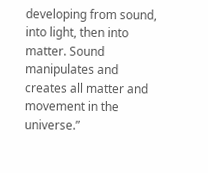developing from sound, into light, then into matter. Sound manipulates and creates all matter and movement in the universe.”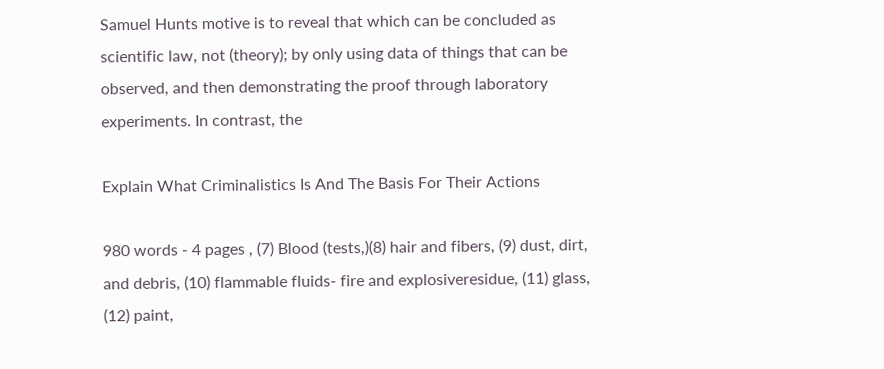Samuel Hunts motive is to reveal that which can be concluded as scientific law, not (theory); by only using data of things that can be observed, and then demonstrating the proof through laboratory experiments. In contrast, the

Explain What Criminalistics Is And The Basis For Their Actions

980 words - 4 pages , (7) Blood (tests,)(8) hair and fibers, (9) dust, dirt, and debris, (10) flammable fluids- fire and explosiveresidue, (11) glass, (12) paint,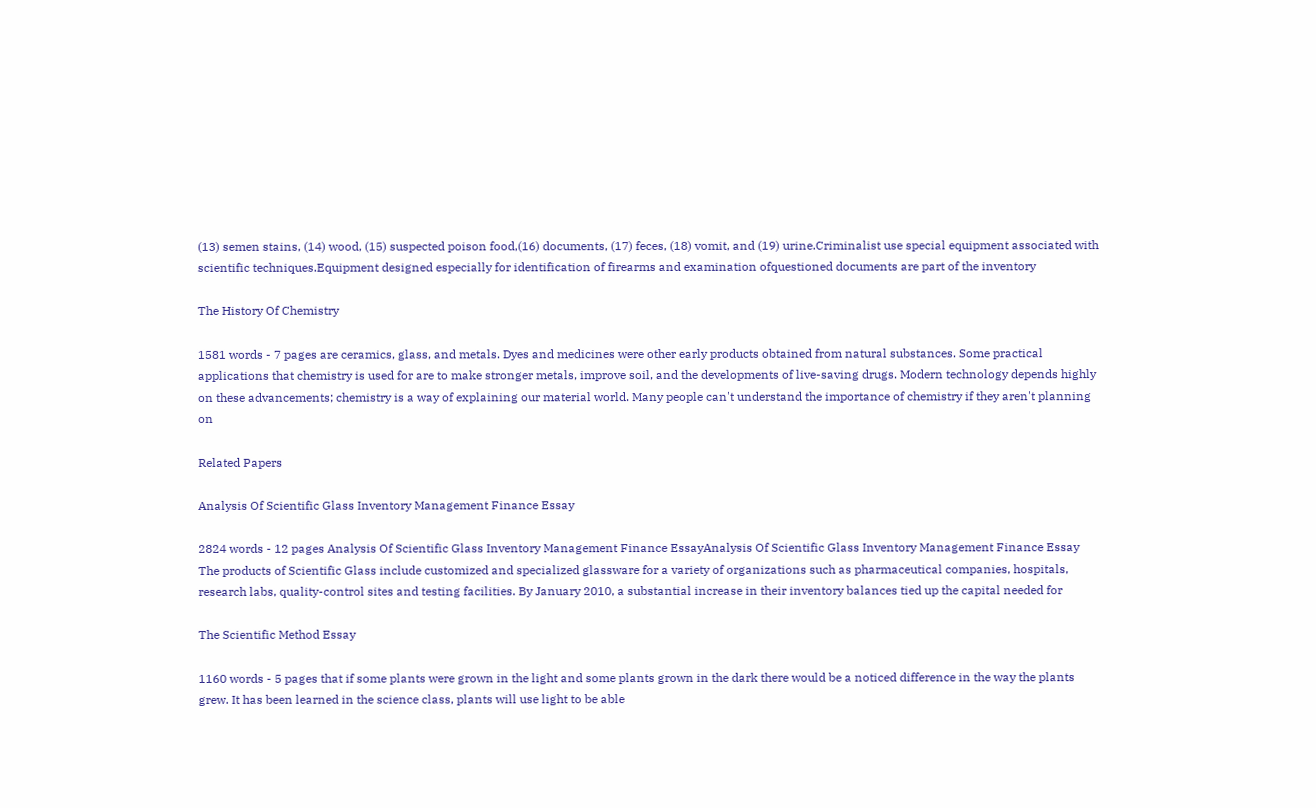(13) semen stains, (14) wood, (15) suspected poison food,(16) documents, (17) feces, (18) vomit, and (19) urine.Criminalist use special equipment associated with scientific techniques.Equipment designed especially for identification of firearms and examination ofquestioned documents are part of the inventory

The History Of Chemistry

1581 words - 7 pages are ceramics, glass, and metals. Dyes and medicines were other early products obtained from natural substances. Some practical applications that chemistry is used for are to make stronger metals, improve soil, and the developments of live-saving drugs. Modern technology depends highly on these advancements; chemistry is a way of explaining our material world. Many people can't understand the importance of chemistry if they aren't planning on

Related Papers

Analysis Of Scientific Glass Inventory Management Finance Essay

2824 words - 12 pages Analysis Of Scientific Glass Inventory Management Finance EssayAnalysis Of Scientific Glass Inventory Management Finance Essay The products of Scientific Glass include customized and specialized glassware for a variety of organizations such as pharmaceutical companies, hospitals, research labs, quality-control sites and testing facilities. By January 2010, a substantial increase in their inventory balances tied up the capital needed for

The Scientific Method Essay

1160 words - 5 pages that if some plants were grown in the light and some plants grown in the dark there would be a noticed difference in the way the plants grew. It has been learned in the science class, plants will use light to be able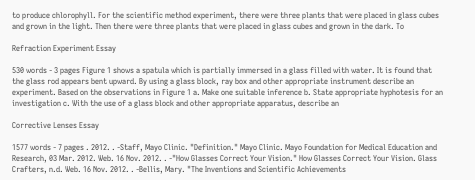to produce chlorophyll. For the scientific method experiment, there were three plants that were placed in glass cubes and grown in the light. Then there were three plants that were placed in glass cubes and grown in the dark. To

Refraction Experiment Essay

530 words - 3 pages Figure 1 shows a spatula which is partially immersed in a glass filled with water. It is found that the glass rod appears bent upward. By using a glass block, ray box and other appropriate instrument describe an experiment. Based on the observations in Figure 1 a. Make one suitable inference b. State appropriate hyphotesis for an investigation c. With the use of a glass block and other appropriate apparatus, describe an

Corrective Lenses Essay

1577 words - 7 pages . 2012. . -Staff, Mayo Clinic. "Definition." Mayo Clinic. Mayo Foundation for Medical Education and Research, 03 Mar. 2012. Web. 16 Nov. 2012. . -"How Glasses Correct Your Vision." How Glasses Correct Your Vision. Glass Crafters, n.d. Web. 16 Nov. 2012. . -Bellis, Mary. "The Inventions and Scientific Achievements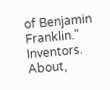of Benjamin Franklin." Inventors. About,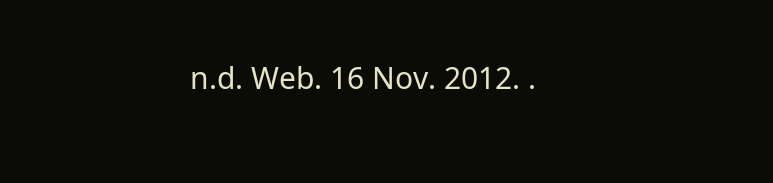n.d. Web. 16 Nov. 2012. .